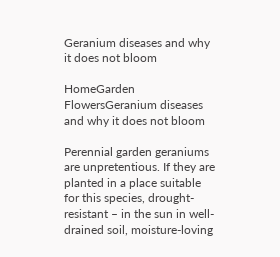Geranium diseases and why it does not bloom

HomeGarden FlowersGeranium diseases and why it does not bloom

Perennial garden geraniums are unpretentious. If they are planted in a place suitable for this species, drought-resistant – in the sun in well-drained soil, moisture-loving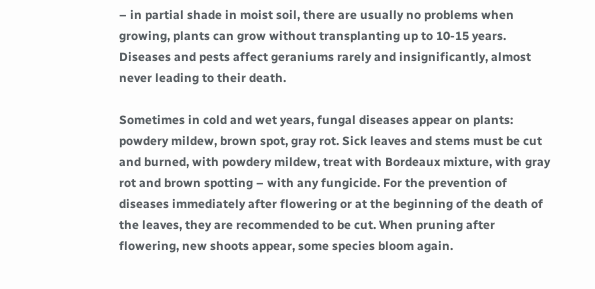– in partial shade in moist soil, there are usually no problems when growing, plants can grow without transplanting up to 10-15 years. Diseases and pests affect geraniums rarely and insignificantly, almost never leading to their death.

Sometimes in cold and wet years, fungal diseases appear on plants: powdery mildew, brown spot, gray rot. Sick leaves and stems must be cut and burned, with powdery mildew, treat with Bordeaux mixture, with gray rot and brown spotting – with any fungicide. For the prevention of diseases immediately after flowering or at the beginning of the death of the leaves, they are recommended to be cut. When pruning after flowering, new shoots appear, some species bloom again.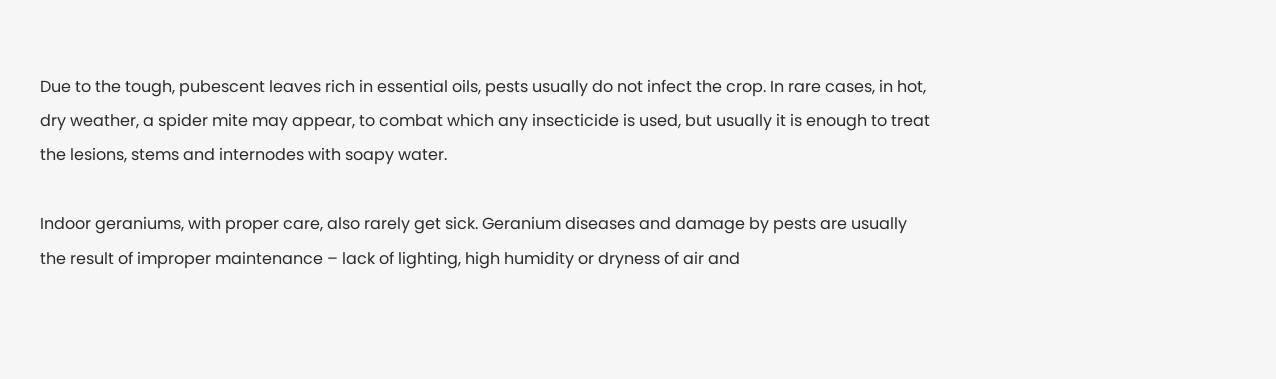Due to the tough, pubescent leaves rich in essential oils, pests usually do not infect the crop. In rare cases, in hot, dry weather, a spider mite may appear, to combat which any insecticide is used, but usually it is enough to treat the lesions, stems and internodes with soapy water.

Indoor geraniums, with proper care, also rarely get sick. Geranium diseases and damage by pests are usually the result of improper maintenance – lack of lighting, high humidity or dryness of air and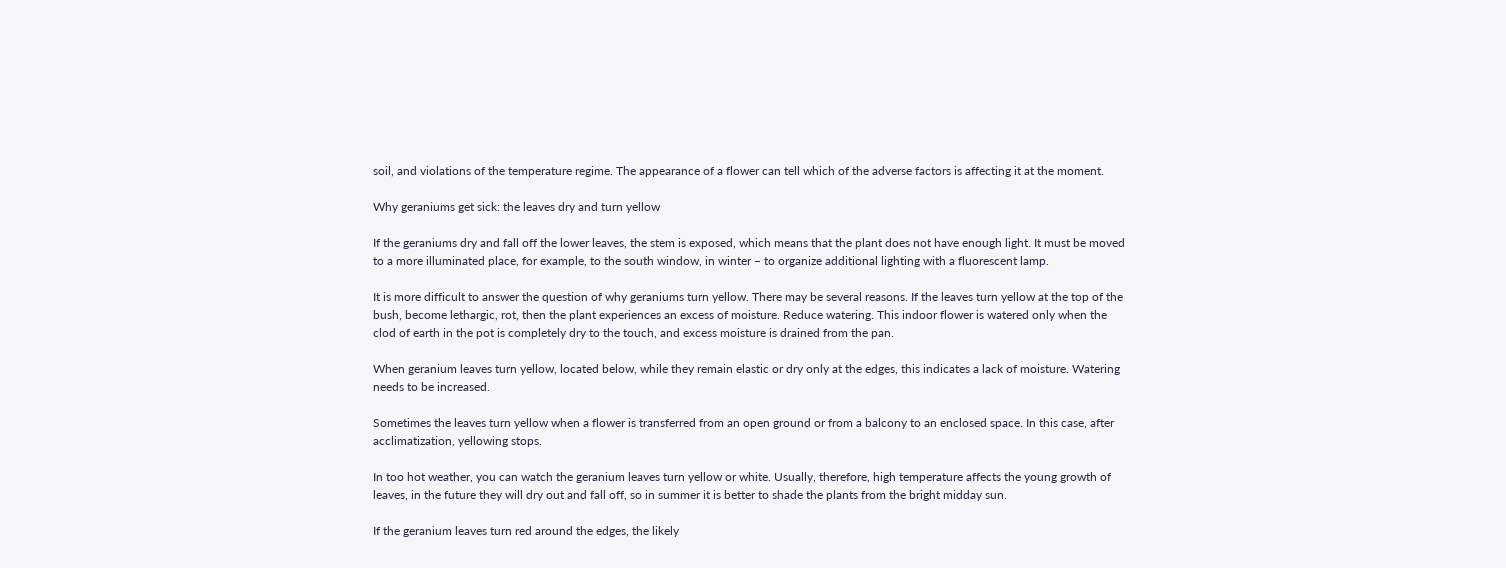soil, and violations of the temperature regime. The appearance of a flower can tell which of the adverse factors is affecting it at the moment.

Why geraniums get sick: the leaves dry and turn yellow

If the geraniums dry and fall off the lower leaves, the stem is exposed, which means that the plant does not have enough light. It must be moved to a more illuminated place, for example, to the south window, in winter – to organize additional lighting with a fluorescent lamp.

It is more difficult to answer the question of why geraniums turn yellow. There may be several reasons. If the leaves turn yellow at the top of the bush, become lethargic, rot, then the plant experiences an excess of moisture. Reduce watering. This indoor flower is watered only when the clod of earth in the pot is completely dry to the touch, and excess moisture is drained from the pan.

When geranium leaves turn yellow, located below, while they remain elastic or dry only at the edges, this indicates a lack of moisture. Watering needs to be increased.

Sometimes the leaves turn yellow when a flower is transferred from an open ground or from a balcony to an enclosed space. In this case, after acclimatization, yellowing stops.

In too hot weather, you can watch the geranium leaves turn yellow or white. Usually, therefore, high temperature affects the young growth of leaves, in the future they will dry out and fall off, so in summer it is better to shade the plants from the bright midday sun.

If the geranium leaves turn red around the edges, the likely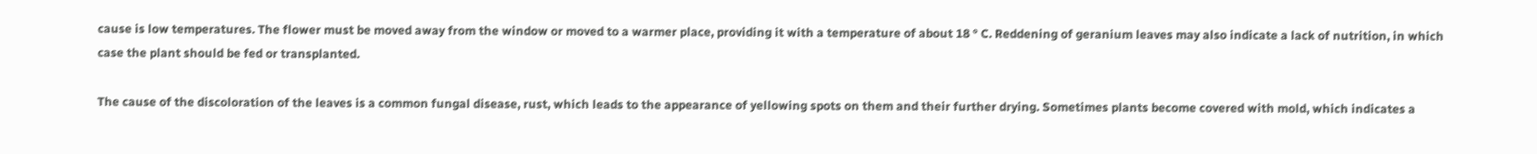cause is low temperatures. The flower must be moved away from the window or moved to a warmer place, providing it with a temperature of about 18 ° C. Reddening of geranium leaves may also indicate a lack of nutrition, in which case the plant should be fed or transplanted.

The cause of the discoloration of the leaves is a common fungal disease, rust, which leads to the appearance of yellowing spots on them and their further drying. Sometimes plants become covered with mold, which indicates a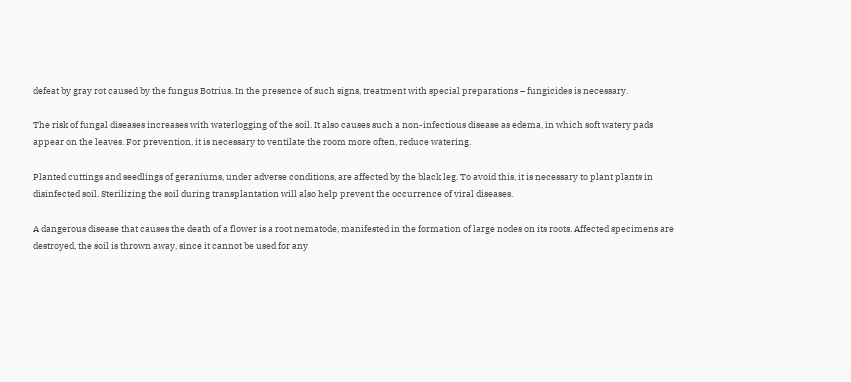defeat by gray rot caused by the fungus Botrius. In the presence of such signs, treatment with special preparations – fungicides is necessary.

The risk of fungal diseases increases with waterlogging of the soil. It also causes such a non-infectious disease as edema, in which soft watery pads appear on the leaves. For prevention, it is necessary to ventilate the room more often, reduce watering.

Planted cuttings and seedlings of geraniums, under adverse conditions, are affected by the black leg. To avoid this, it is necessary to plant plants in disinfected soil. Sterilizing the soil during transplantation will also help prevent the occurrence of viral diseases.

A dangerous disease that causes the death of a flower is a root nematode, manifested in the formation of large nodes on its roots. Affected specimens are destroyed, the soil is thrown away, since it cannot be used for any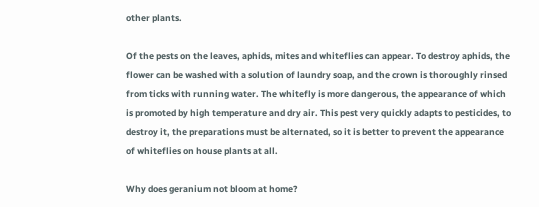other plants.

Of the pests on the leaves, aphids, mites and whiteflies can appear. To destroy aphids, the flower can be washed with a solution of laundry soap, and the crown is thoroughly rinsed from ticks with running water. The whitefly is more dangerous, the appearance of which is promoted by high temperature and dry air. This pest very quickly adapts to pesticides, to destroy it, the preparations must be alternated, so it is better to prevent the appearance of whiteflies on house plants at all.

Why does geranium not bloom at home?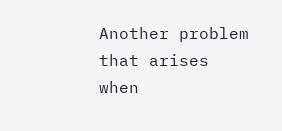Another problem that arises when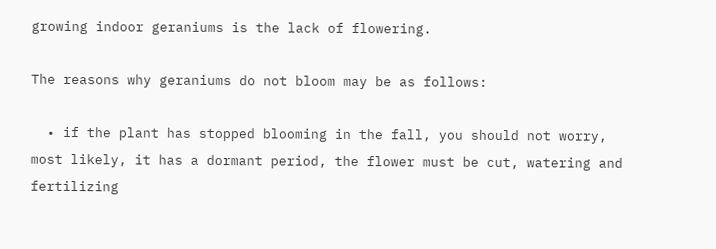growing indoor geraniums is the lack of flowering.

The reasons why geraniums do not bloom may be as follows:

  • if the plant has stopped blooming in the fall, you should not worry, most likely, it has a dormant period, the flower must be cut, watering and fertilizing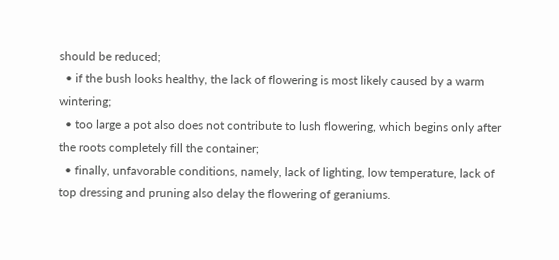should be reduced;
  • if the bush looks healthy, the lack of flowering is most likely caused by a warm wintering;
  • too large a pot also does not contribute to lush flowering, which begins only after the roots completely fill the container;
  • finally, unfavorable conditions, namely, lack of lighting, low temperature, lack of top dressing and pruning also delay the flowering of geraniums.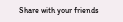Share with your friends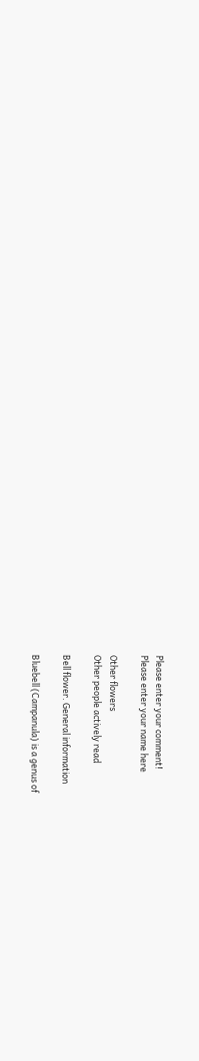Please enter your comment!
Please enter your name here

Other flowers
Other people actively read

Bell flower. General information

Bluebell (Campanula) is a genus of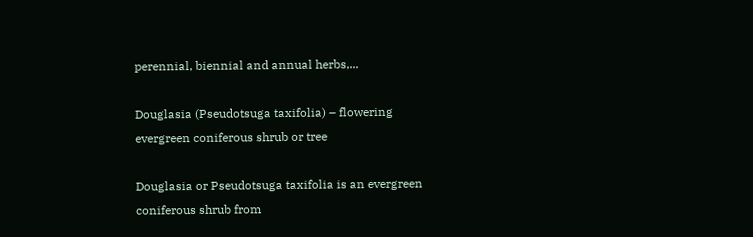perennial, biennial and annual herbs,...

Douglasia (Pseudotsuga taxifolia) – flowering evergreen coniferous shrub or tree

Douglasia or Pseudotsuga taxifolia is an evergreen coniferous shrub from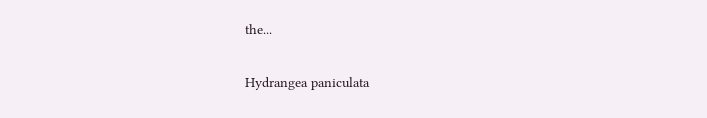the...

Hydrangea paniculata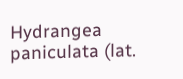Hydrangea paniculata (lat.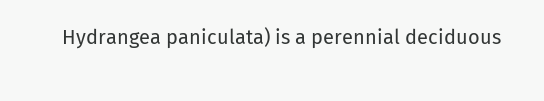Hydrangea paniculata) is a perennial deciduous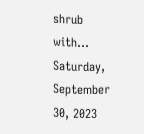shrub with...
Saturday, September 30, 2023